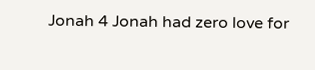Jonah 4 Jonah had zero love for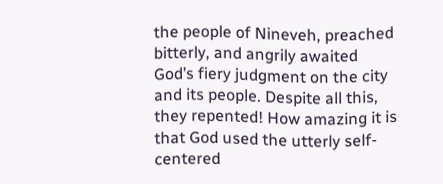the people of Nineveh, preached bitterly, and angrily awaited God’s fiery judgment on the city and its people. Despite all this, they repented! How amazing it is that God used the utterly self-centered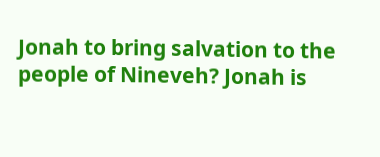Jonah to bring salvation to the people of Nineveh? Jonah is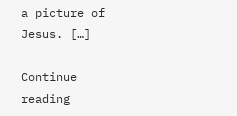a picture of Jesus. […]

Continue reading